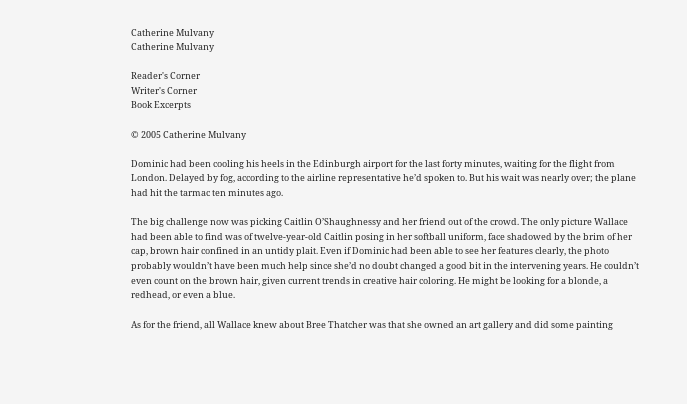Catherine Mulvany
Catherine Mulvany

Reader's Corner
Writer's Corner
Book Excerpts

© 2005 Catherine Mulvany

Dominic had been cooling his heels in the Edinburgh airport for the last forty minutes, waiting for the flight from London. Delayed by fog, according to the airline representative he’d spoken to. But his wait was nearly over; the plane had hit the tarmac ten minutes ago.

The big challenge now was picking Caitlin O’Shaughnessy and her friend out of the crowd. The only picture Wallace had been able to find was of twelve-year-old Caitlin posing in her softball uniform, face shadowed by the brim of her cap, brown hair confined in an untidy plait. Even if Dominic had been able to see her features clearly, the photo probably wouldn’t have been much help since she’d no doubt changed a good bit in the intervening years. He couldn’t even count on the brown hair, given current trends in creative hair coloring. He might be looking for a blonde, a redhead, or even a blue.

As for the friend, all Wallace knew about Bree Thatcher was that she owned an art gallery and did some painting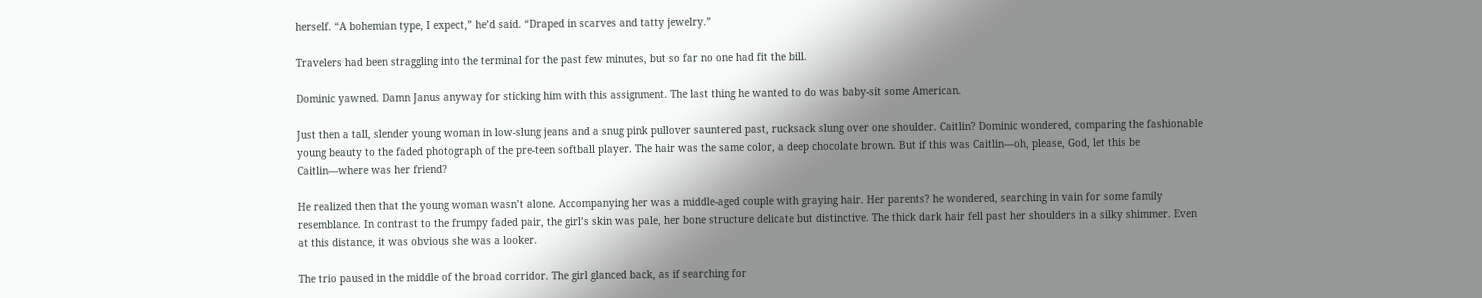herself. “A bohemian type, I expect,” he’d said. “Draped in scarves and tatty jewelry.”

Travelers had been straggling into the terminal for the past few minutes, but so far no one had fit the bill.

Dominic yawned. Damn Janus anyway for sticking him with this assignment. The last thing he wanted to do was baby-sit some American.

Just then a tall, slender young woman in low-slung jeans and a snug pink pullover sauntered past, rucksack slung over one shoulder. Caitlin? Dominic wondered, comparing the fashionable young beauty to the faded photograph of the pre-teen softball player. The hair was the same color, a deep chocolate brown. But if this was Caitlin—oh, please, God, let this be Caitlin—where was her friend?

He realized then that the young woman wasn’t alone. Accompanying her was a middle-aged couple with graying hair. Her parents? he wondered, searching in vain for some family resemblance. In contrast to the frumpy faded pair, the girl’s skin was pale, her bone structure delicate but distinctive. The thick dark hair fell past her shoulders in a silky shimmer. Even at this distance, it was obvious she was a looker.

The trio paused in the middle of the broad corridor. The girl glanced back, as if searching for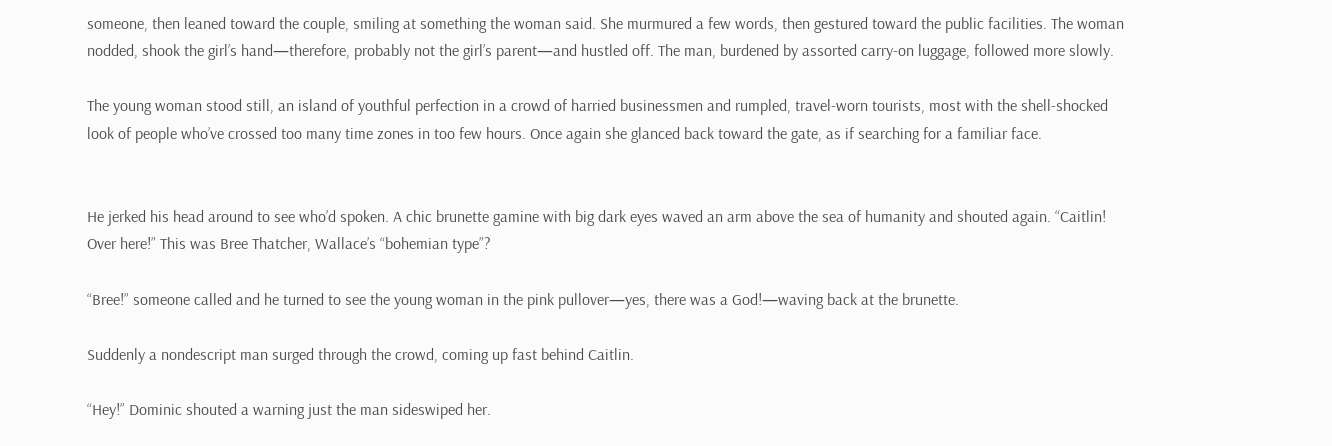someone, then leaned toward the couple, smiling at something the woman said. She murmured a few words, then gestured toward the public facilities. The woman nodded, shook the girl’s hand—therefore, probably not the girl’s parent—and hustled off. The man, burdened by assorted carry-on luggage, followed more slowly.

The young woman stood still, an island of youthful perfection in a crowd of harried businessmen and rumpled, travel-worn tourists, most with the shell-shocked look of people who’ve crossed too many time zones in too few hours. Once again she glanced back toward the gate, as if searching for a familiar face.


He jerked his head around to see who’d spoken. A chic brunette gamine with big dark eyes waved an arm above the sea of humanity and shouted again. “Caitlin! Over here!” This was Bree Thatcher, Wallace’s “bohemian type”?

“Bree!” someone called and he turned to see the young woman in the pink pullover—yes, there was a God!—waving back at the brunette.

Suddenly a nondescript man surged through the crowd, coming up fast behind Caitlin.

“Hey!” Dominic shouted a warning just the man sideswiped her.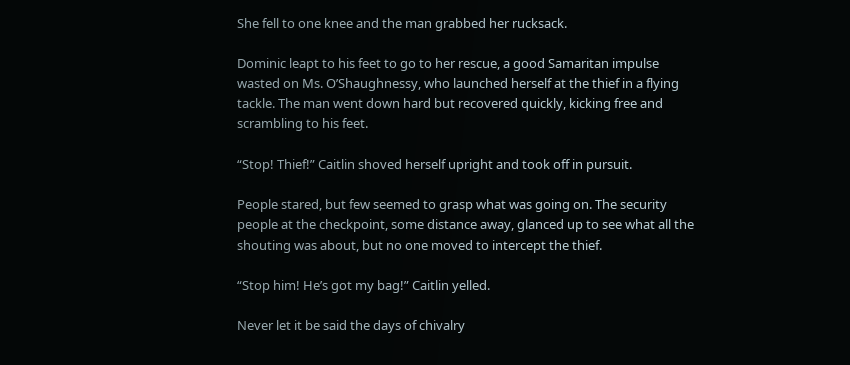She fell to one knee and the man grabbed her rucksack.

Dominic leapt to his feet to go to her rescue, a good Samaritan impulse wasted on Ms. O’Shaughnessy, who launched herself at the thief in a flying tackle. The man went down hard but recovered quickly, kicking free and scrambling to his feet.

“Stop! Thief!” Caitlin shoved herself upright and took off in pursuit.

People stared, but few seemed to grasp what was going on. The security people at the checkpoint, some distance away, glanced up to see what all the shouting was about, but no one moved to intercept the thief.

“Stop him! He’s got my bag!” Caitlin yelled.

Never let it be said the days of chivalry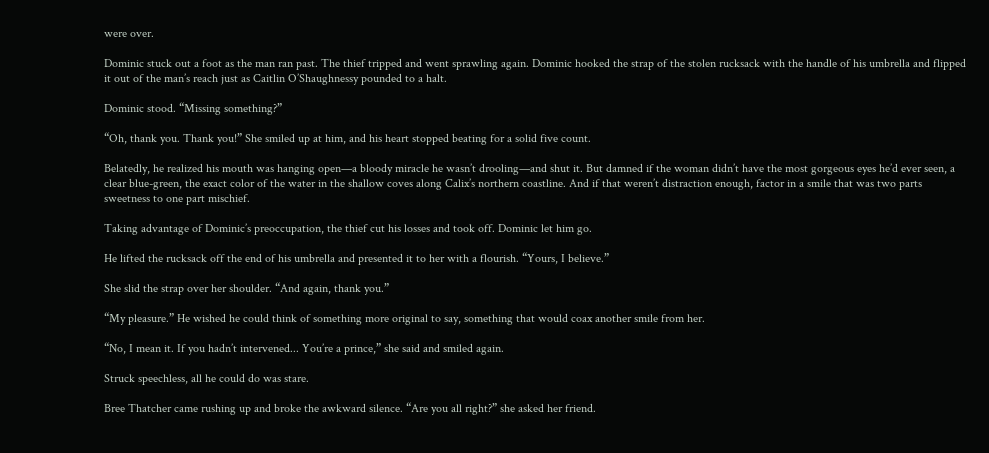were over.

Dominic stuck out a foot as the man ran past. The thief tripped and went sprawling again. Dominic hooked the strap of the stolen rucksack with the handle of his umbrella and flipped it out of the man’s reach just as Caitlin O’Shaughnessy pounded to a halt.

Dominic stood. “Missing something?”

“Oh, thank you. Thank you!” She smiled up at him, and his heart stopped beating for a solid five count.

Belatedly, he realized his mouth was hanging open—a bloody miracle he wasn’t drooling—and shut it. But damned if the woman didn’t have the most gorgeous eyes he’d ever seen, a clear blue-green, the exact color of the water in the shallow coves along Calix’s northern coastline. And if that weren’t distraction enough, factor in a smile that was two parts sweetness to one part mischief.

Taking advantage of Dominic’s preoccupation, the thief cut his losses and took off. Dominic let him go.

He lifted the rucksack off the end of his umbrella and presented it to her with a flourish. “Yours, I believe.”

She slid the strap over her shoulder. “And again, thank you.”

“My pleasure.” He wished he could think of something more original to say, something that would coax another smile from her.

“No, I mean it. If you hadn’t intervened... You’re a prince,” she said and smiled again.

Struck speechless, all he could do was stare.

Bree Thatcher came rushing up and broke the awkward silence. “Are you all right?” she asked her friend.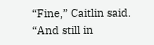“Fine,” Caitlin said. “And still in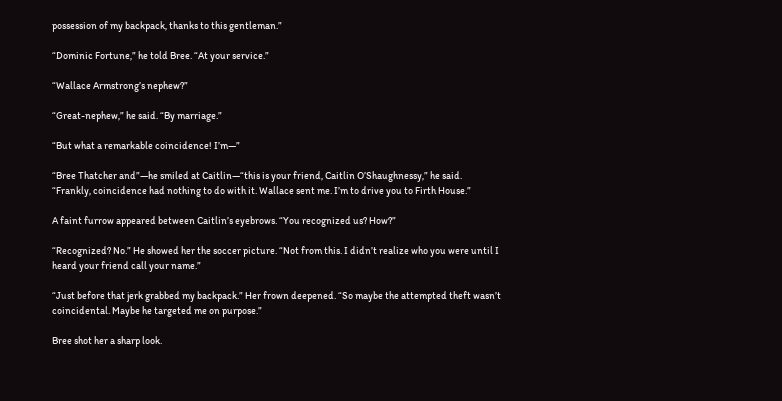possession of my backpack, thanks to this gentleman.”

“Dominic Fortune,” he told Bree. “At your service.”

“Wallace Armstrong’s nephew?”

“Great-nephew,” he said. “By marriage.”

“But what a remarkable coincidence! I’m—”

“Bree Thatcher and”—he smiled at Caitlin—“this is your friend, Caitlin O’Shaughnessy,” he said. “Frankly, coincidence had nothing to do with it. Wallace sent me. I’m to drive you to Firth House.”

A faint furrow appeared between Caitlin’s eyebrows. “You recognized us? How?”

“Recognized? No.” He showed her the soccer picture. “Not from this. I didn’t realize who you were until I heard your friend call your name.”

“Just before that jerk grabbed my backpack.” Her frown deepened. “So maybe the attempted theft wasn’t coincidental. Maybe he targeted me on purpose.”

Bree shot her a sharp look.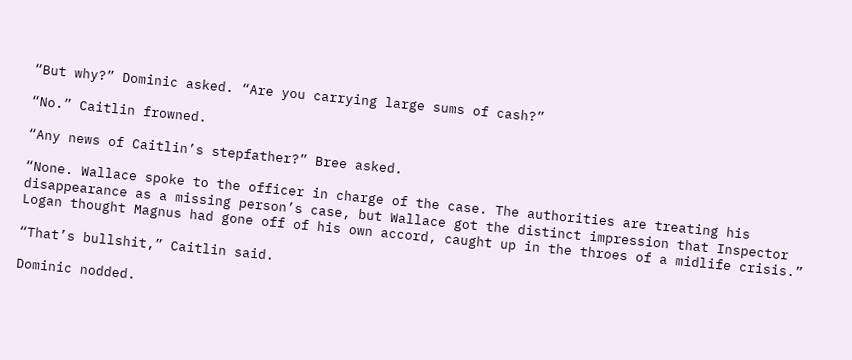“But why?” Dominic asked. “Are you carrying large sums of cash?”

“No.” Caitlin frowned.

“Any news of Caitlin’s stepfather?” Bree asked.

“None. Wallace spoke to the officer in charge of the case. The authorities are treating his disappearance as a missing person’s case, but Wallace got the distinct impression that Inspector Logan thought Magnus had gone off of his own accord, caught up in the throes of a midlife crisis.”

“That’s bullshit,” Caitlin said.

Dominic nodded.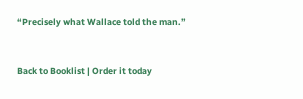“Precisely what Wallace told the man.”


Back to Booklist | Order it today